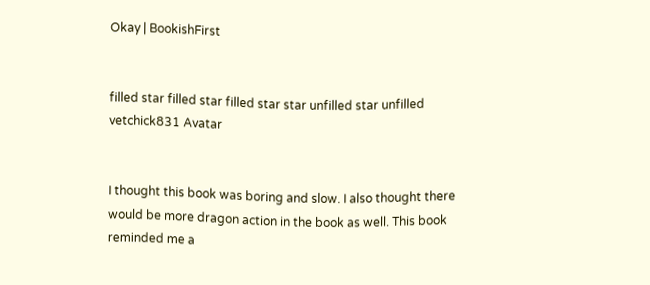Okay | BookishFirst


filled star filled star filled star star unfilled star unfilled
vetchick831 Avatar


I thought this book was boring and slow. I also thought there would be more dragon action in the book as well. This book reminded me a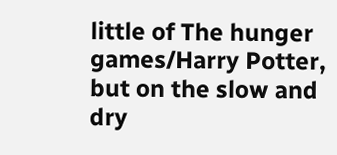little of The hunger games/Harry Potter, but on the slow and dry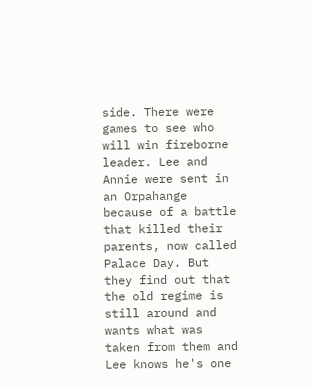side. There were games to see who will win fireborne leader. Lee and Annie were sent in an Orpahange because of a battle that killed their parents, now called Palace Day. But they find out that the old regime is still around and wants what was taken from them and Lee knows he's one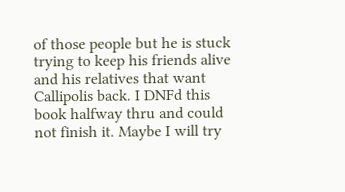of those people but he is stuck trying to keep his friends alive and his relatives that want Callipolis back. I DNFd this book halfway thru and could not finish it. Maybe I will try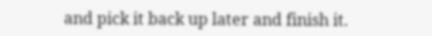and pick it back up later and finish it.